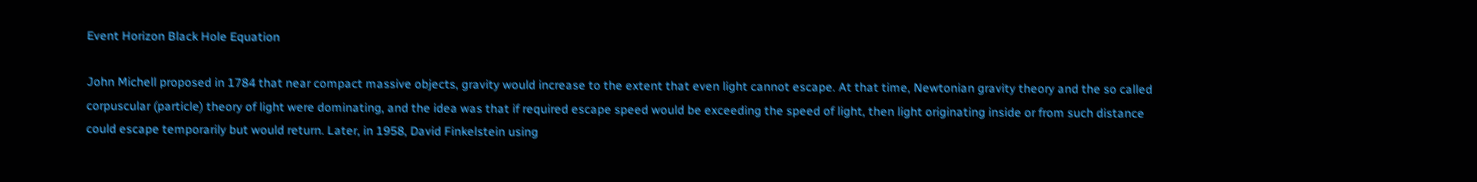Event Horizon Black Hole Equation

John Michell proposed in 1784 that near compact massive objects, gravity would increase to the extent that even light cannot escape. At that time, Newtonian gravity theory and the so called corpuscular (particle) theory of light were dominating, and the idea was that if required escape speed would be exceeding the speed of light, then light originating inside or from such distance could escape temporarily but would return. Later, in 1958, David Finkelstein using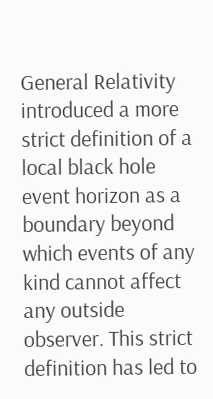General Relativity introduced a more strict definition of a local black hole event horizon as a boundary beyond which events of any kind cannot affect any outside observer. This strict definition has led to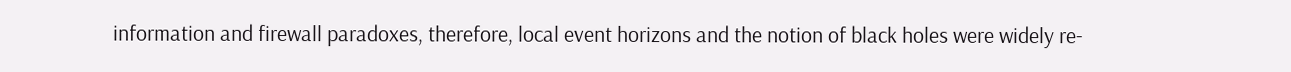information and firewall paradoxes, therefore, local event horizons and the notion of black holes were widely re-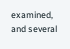examined, and several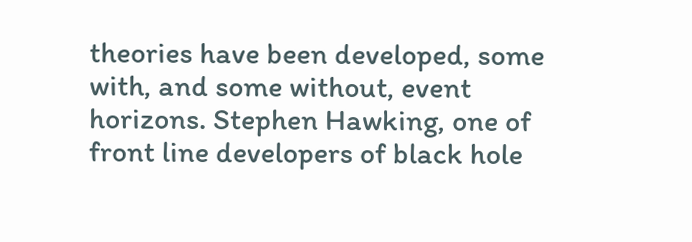theories have been developed, some with, and some without, event horizons. Stephen Hawking, one of front line developers of black hole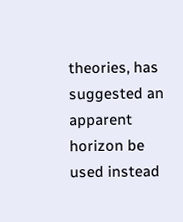theories, has suggested an apparent horizon be used instead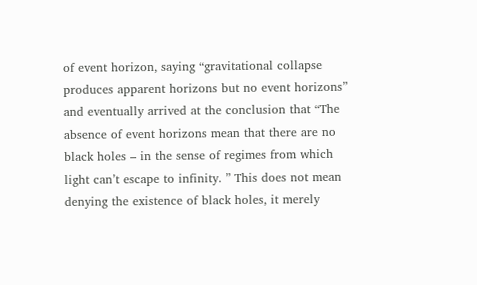of event horizon, saying “gravitational collapse produces apparent horizons but no event horizons” and eventually arrived at the conclusion that “The absence of event horizons mean that there are no black holes – in the sense of regimes from which light can’t escape to infinity. ” This does not mean denying the existence of black holes, it merely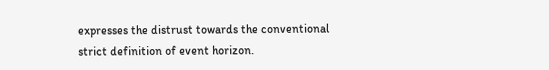expresses the distrust towards the conventional strict definition of event horizon.